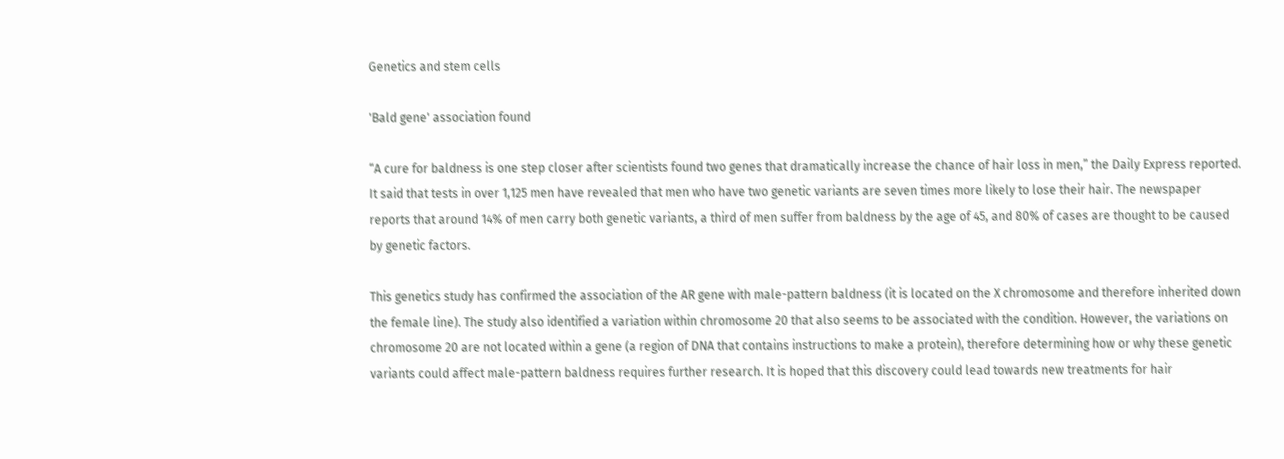Genetics and stem cells

'Bald gene' association found

“A cure for baldness is one step closer after scientists found two genes that dramatically increase the chance of hair loss in men,” the Daily Express reported. It said that tests in over 1,125 men have revealed that men who have two genetic variants are seven times more likely to lose their hair. The newspaper reports that around 14% of men carry both genetic variants, a third of men suffer from baldness by the age of 45, and 80% of cases are thought to be caused by genetic factors.

This genetics study has confirmed the association of the AR gene with male-pattern baldness (it is located on the X chromosome and therefore inherited down the female line). The study also identified a variation within chromosome 20 that also seems to be associated with the condition. However, the variations on chromosome 20 are not located within a gene (a region of DNA that contains instructions to make a protein), therefore determining how or why these genetic variants could affect male-pattern baldness requires further research. It is hoped that this discovery could lead towards new treatments for hair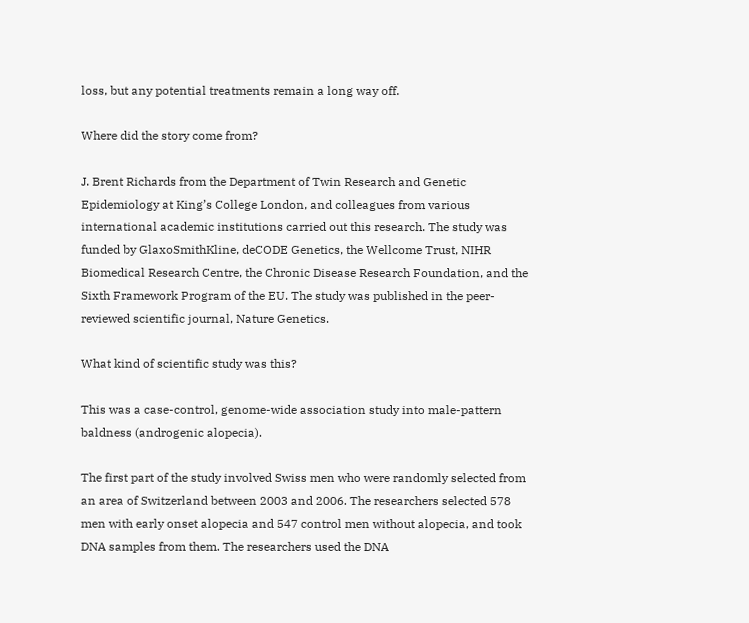loss, but any potential treatments remain a long way off.

Where did the story come from?

J. Brent Richards from the Department of Twin Research and Genetic Epidemiology at King’s College London, and colleagues from various international academic institutions carried out this research. The study was funded by GlaxoSmithKline, deCODE Genetics, the Wellcome Trust, NIHR Biomedical Research Centre, the Chronic Disease Research Foundation, and the Sixth Framework Program of the EU. The study was published in the peer-reviewed scientific journal, Nature Genetics.

What kind of scientific study was this?

This was a case-control, genome-wide association study into male-pattern baldness (androgenic alopecia).

The first part of the study involved Swiss men who were randomly selected from an area of Switzerland between 2003 and 2006. The researchers selected 578 men with early onset alopecia and 547 control men without alopecia, and took DNA samples from them. The researchers used the DNA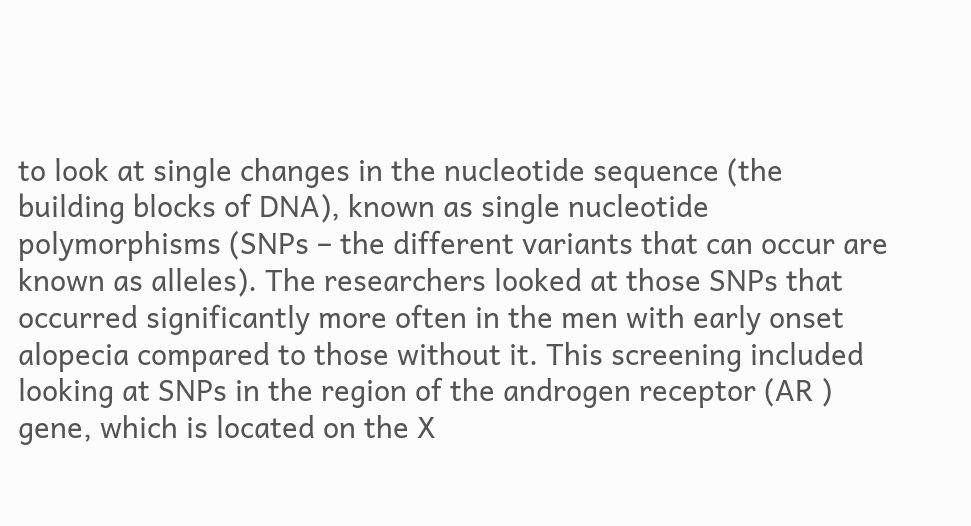to look at single changes in the nucleotide sequence (the building blocks of DNA), known as single nucleotide polymorphisms (SNPs – the different variants that can occur are known as alleles). The researchers looked at those SNPs that occurred significantly more often in the men with early onset alopecia compared to those without it. This screening included looking at SNPs in the region of the androgen receptor (AR ) gene, which is located on the X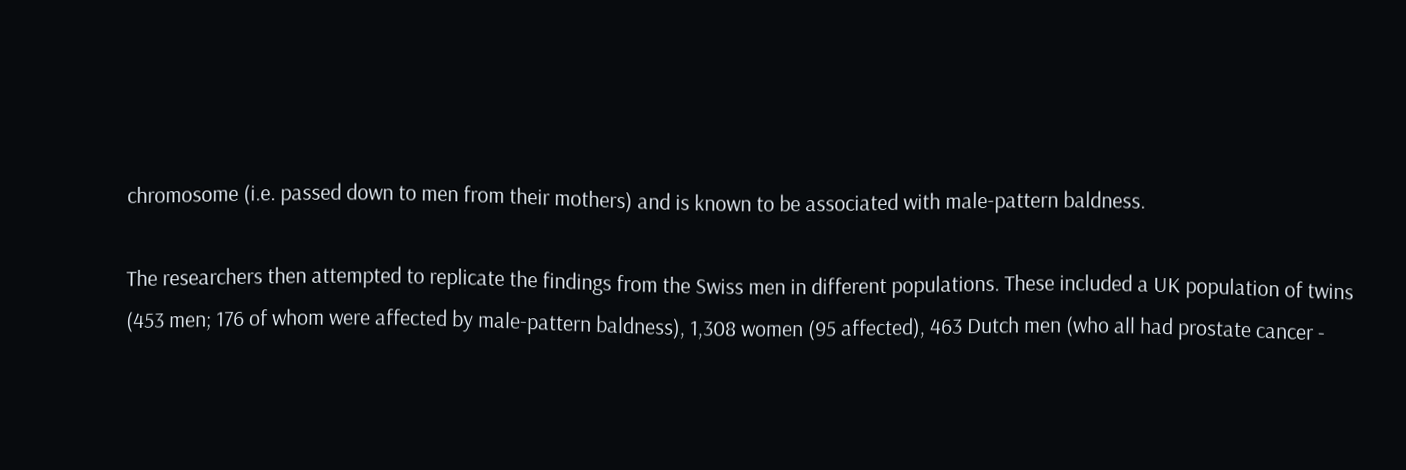chromosome (i.e. passed down to men from their mothers) and is known to be associated with male-pattern baldness.

The researchers then attempted to replicate the findings from the Swiss men in different populations. These included a UK population of twins (453 men; 176 of whom were affected by male-pattern baldness), 1,308 women (95 affected), 463 Dutch men (who all had prostate cancer -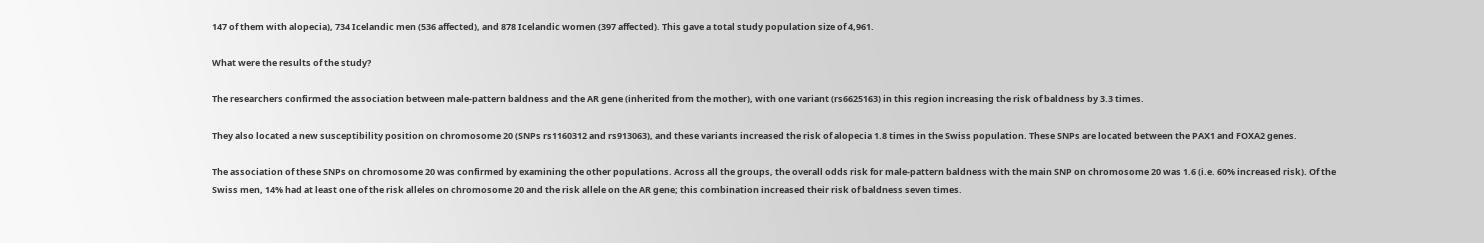147 of them with alopecia), 734 Icelandic men (536 affected), and 878 Icelandic women (397 affected). This gave a total study population size of 4,961.

What were the results of the study?

The researchers confirmed the association between male-pattern baldness and the AR gene (inherited from the mother), with one variant (rs6625163) in this region increasing the risk of baldness by 3.3 times.

They also located a new susceptibility position on chromosome 20 (SNPs rs1160312 and rs913063), and these variants increased the risk of alopecia 1.8 times in the Swiss population. These SNPs are located between the PAX1 and FOXA2 genes.

The association of these SNPs on chromosome 20 was confirmed by examining the other populations. Across all the groups, the overall odds risk for male-pattern baldness with the main SNP on chromosome 20 was 1.6 (i.e. 60% increased risk). Of the Swiss men, 14% had at least one of the risk alleles on chromosome 20 and the risk allele on the AR gene; this combination increased their risk of baldness seven times.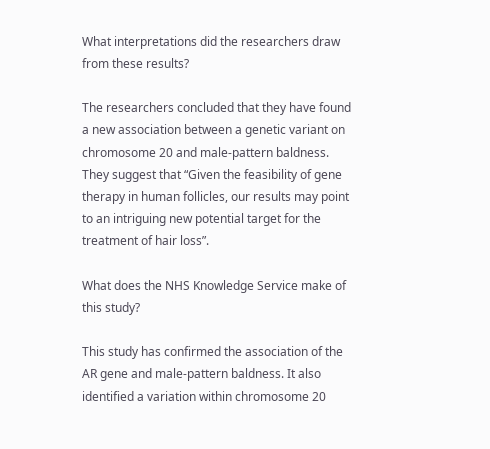What interpretations did the researchers draw from these results?

The researchers concluded that they have found a new association between a genetic variant on chromosome 20 and male-pattern baldness. They suggest that “Given the feasibility of gene therapy in human follicles, our results may point to an intriguing new potential target for the treatment of hair loss”.

What does the NHS Knowledge Service make of this study?

This study has confirmed the association of the AR gene and male-pattern baldness. It also identified a variation within chromosome 20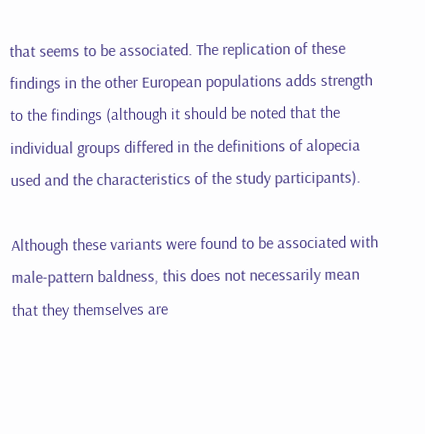that seems to be associated. The replication of these findings in the other European populations adds strength to the findings (although it should be noted that the individual groups differed in the definitions of alopecia used and the characteristics of the study participants).

Although these variants were found to be associated with male-pattern baldness, this does not necessarily mean that they themselves are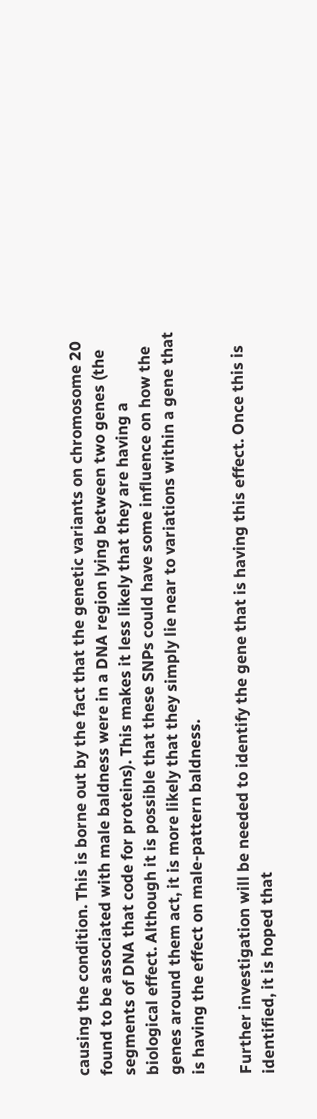causing the condition. This is borne out by the fact that the genetic variants on chromosome 20 found to be associated with male baldness were in a DNA region lying between two genes (the segments of DNA that code for proteins). This makes it less likely that they are having a biological effect. Although it is possible that these SNPs could have some influence on how the genes around them act, it is more likely that they simply lie near to variations within a gene that is having the effect on male-pattern baldness.

Further investigation will be needed to identify the gene that is having this effect. Once this is identified, it is hoped that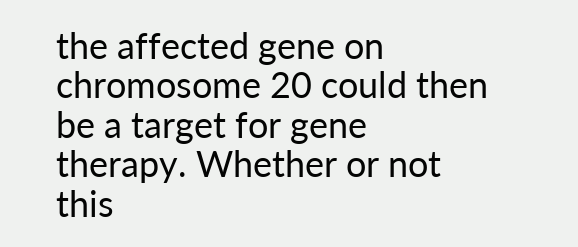the affected gene on chromosome 20 could then be a target for gene therapy. Whether or not this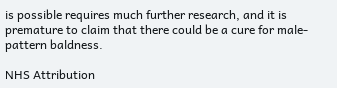is possible requires much further research, and it is premature to claim that there could be a cure for male-pattern baldness.

NHS Attribution